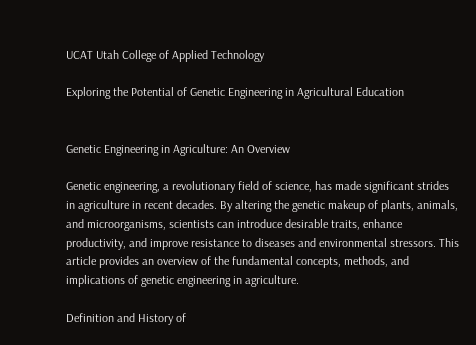UCAT Utah College of Applied Technology

Exploring the Potential of Genetic Engineering in Agricultural Education


Genetic Engineering in Agriculture: An Overview

Genetic engineering, a revolutionary field of science, has made significant strides in agriculture in recent decades. By altering the genetic makeup of plants, animals, and microorganisms, scientists can introduce desirable traits, enhance productivity, and improve resistance to diseases and environmental stressors. This article provides an overview of the fundamental concepts, methods, and implications of genetic engineering in agriculture.

Definition and History of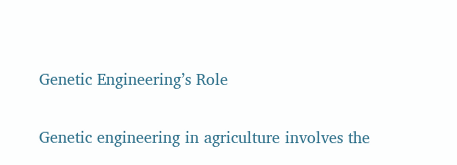Genetic Engineering’s Role

Genetic engineering in agriculture involves the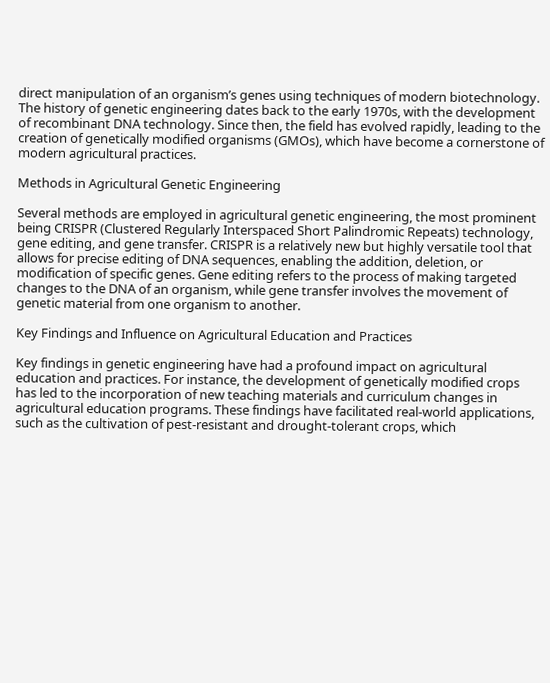direct manipulation of an organism’s genes using techniques of modern biotechnology. The history of genetic engineering dates back to the early 1970s, with the development of recombinant DNA technology. Since then, the field has evolved rapidly, leading to the creation of genetically modified organisms (GMOs), which have become a cornerstone of modern agricultural practices.

Methods in Agricultural Genetic Engineering

Several methods are employed in agricultural genetic engineering, the most prominent being CRISPR (Clustered Regularly Interspaced Short Palindromic Repeats) technology, gene editing, and gene transfer. CRISPR is a relatively new but highly versatile tool that allows for precise editing of DNA sequences, enabling the addition, deletion, or modification of specific genes. Gene editing refers to the process of making targeted changes to the DNA of an organism, while gene transfer involves the movement of genetic material from one organism to another.

Key Findings and Influence on Agricultural Education and Practices

Key findings in genetic engineering have had a profound impact on agricultural education and practices. For instance, the development of genetically modified crops has led to the incorporation of new teaching materials and curriculum changes in agricultural education programs. These findings have facilitated real-world applications, such as the cultivation of pest-resistant and drought-tolerant crops, which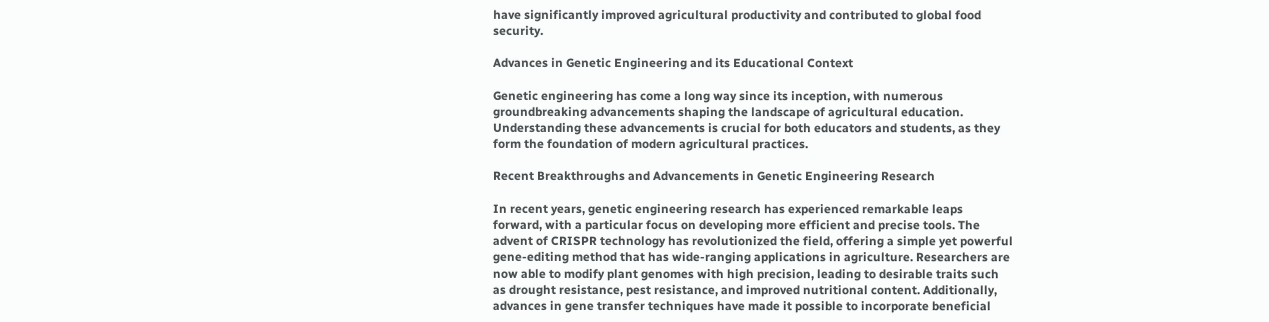have significantly improved agricultural productivity and contributed to global food security.

Advances in Genetic Engineering and its Educational Context

Genetic engineering has come a long way since its inception, with numerous groundbreaking advancements shaping the landscape of agricultural education. Understanding these advancements is crucial for both educators and students, as they form the foundation of modern agricultural practices.

Recent Breakthroughs and Advancements in Genetic Engineering Research

In recent years, genetic engineering research has experienced remarkable leaps forward, with a particular focus on developing more efficient and precise tools. The advent of CRISPR technology has revolutionized the field, offering a simple yet powerful gene-editing method that has wide-ranging applications in agriculture. Researchers are now able to modify plant genomes with high precision, leading to desirable traits such as drought resistance, pest resistance, and improved nutritional content. Additionally, advances in gene transfer techniques have made it possible to incorporate beneficial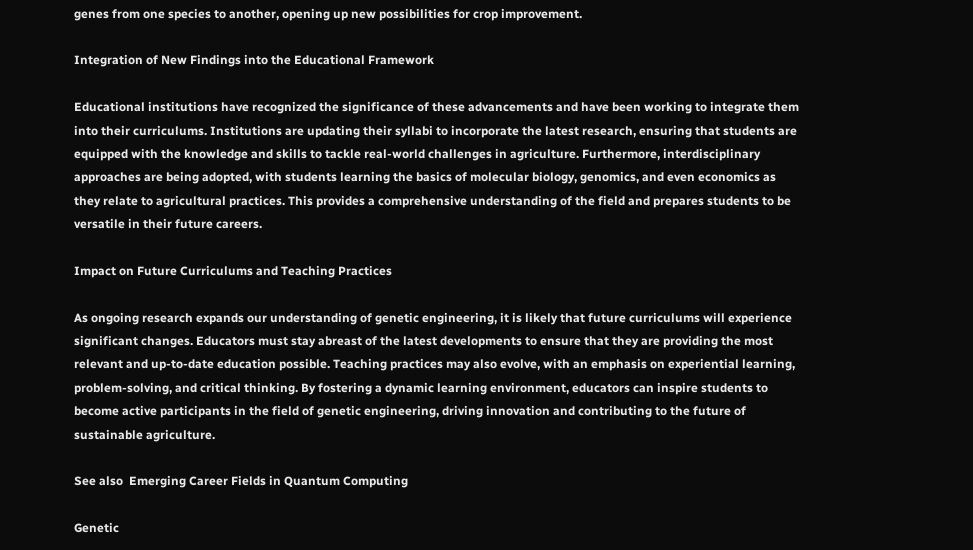genes from one species to another, opening up new possibilities for crop improvement.

Integration of New Findings into the Educational Framework

Educational institutions have recognized the significance of these advancements and have been working to integrate them into their curriculums. Institutions are updating their syllabi to incorporate the latest research, ensuring that students are equipped with the knowledge and skills to tackle real-world challenges in agriculture. Furthermore, interdisciplinary approaches are being adopted, with students learning the basics of molecular biology, genomics, and even economics as they relate to agricultural practices. This provides a comprehensive understanding of the field and prepares students to be versatile in their future careers.

Impact on Future Curriculums and Teaching Practices

As ongoing research expands our understanding of genetic engineering, it is likely that future curriculums will experience significant changes. Educators must stay abreast of the latest developments to ensure that they are providing the most relevant and up-to-date education possible. Teaching practices may also evolve, with an emphasis on experiential learning, problem-solving, and critical thinking. By fostering a dynamic learning environment, educators can inspire students to become active participants in the field of genetic engineering, driving innovation and contributing to the future of sustainable agriculture.

See also  Emerging Career Fields in Quantum Computing

Genetic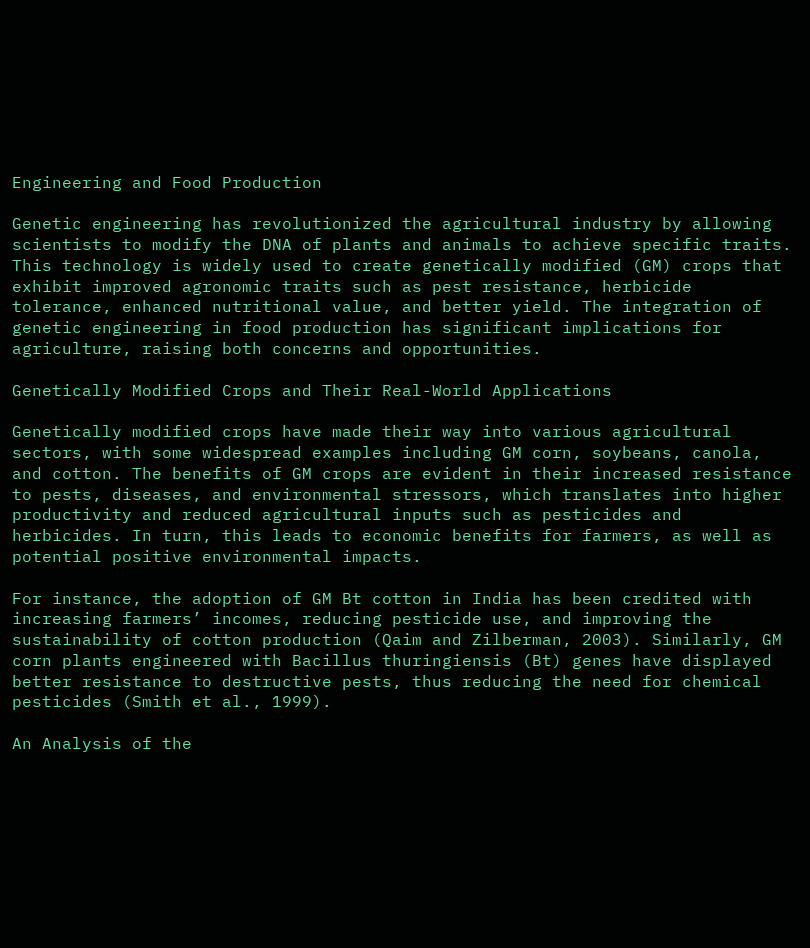Engineering and Food Production

Genetic engineering has revolutionized the agricultural industry by allowing scientists to modify the DNA of plants and animals to achieve specific traits. This technology is widely used to create genetically modified (GM) crops that exhibit improved agronomic traits such as pest resistance, herbicide tolerance, enhanced nutritional value, and better yield. The integration of genetic engineering in food production has significant implications for agriculture, raising both concerns and opportunities.

Genetically Modified Crops and Their Real-World Applications

Genetically modified crops have made their way into various agricultural sectors, with some widespread examples including GM corn, soybeans, canola, and cotton. The benefits of GM crops are evident in their increased resistance to pests, diseases, and environmental stressors, which translates into higher productivity and reduced agricultural inputs such as pesticides and herbicides. In turn, this leads to economic benefits for farmers, as well as potential positive environmental impacts.

For instance, the adoption of GM Bt cotton in India has been credited with increasing farmers’ incomes, reducing pesticide use, and improving the sustainability of cotton production (Qaim and Zilberman, 2003). Similarly, GM corn plants engineered with Bacillus thuringiensis (Bt) genes have displayed better resistance to destructive pests, thus reducing the need for chemical pesticides (Smith et al., 1999).

An Analysis of the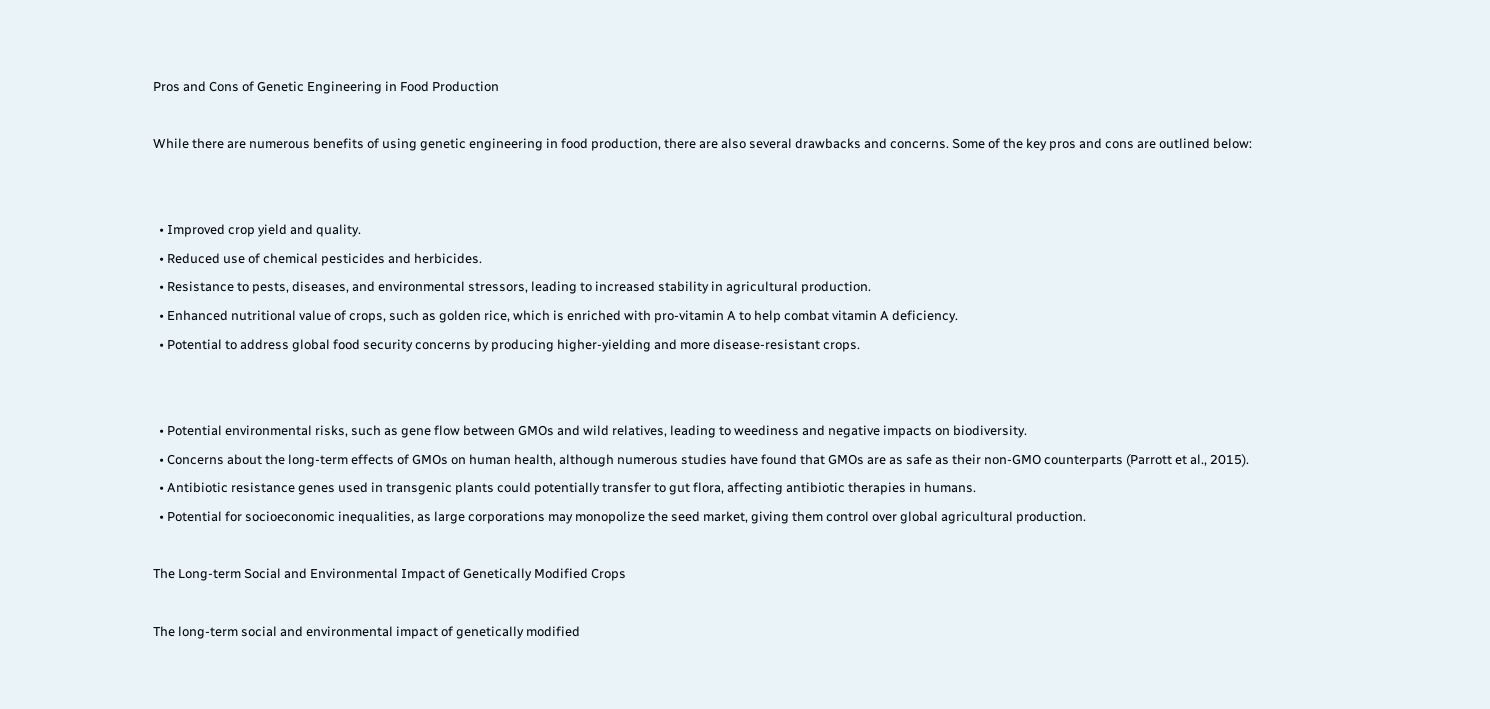Pros and Cons of Genetic Engineering in Food Production

While there are numerous benefits of using genetic engineering in food production, there are also several drawbacks and concerns. Some of the key pros and cons are outlined below:


  • Improved crop yield and quality.
  • Reduced use of chemical pesticides and herbicides.
  • Resistance to pests, diseases, and environmental stressors, leading to increased stability in agricultural production.
  • Enhanced nutritional value of crops, such as golden rice, which is enriched with pro-vitamin A to help combat vitamin A deficiency.
  • Potential to address global food security concerns by producing higher-yielding and more disease-resistant crops.


  • Potential environmental risks, such as gene flow between GMOs and wild relatives, leading to weediness and negative impacts on biodiversity.
  • Concerns about the long-term effects of GMOs on human health, although numerous studies have found that GMOs are as safe as their non-GMO counterparts (Parrott et al., 2015).
  • Antibiotic resistance genes used in transgenic plants could potentially transfer to gut flora, affecting antibiotic therapies in humans.
  • Potential for socioeconomic inequalities, as large corporations may monopolize the seed market, giving them control over global agricultural production.

The Long-term Social and Environmental Impact of Genetically Modified Crops

The long-term social and environmental impact of genetically modified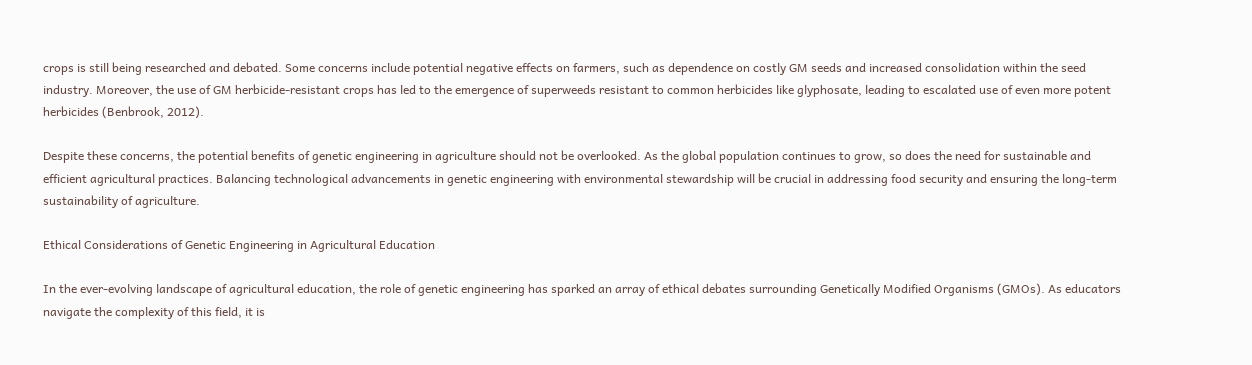crops is still being researched and debated. Some concerns include potential negative effects on farmers, such as dependence on costly GM seeds and increased consolidation within the seed industry. Moreover, the use of GM herbicide-resistant crops has led to the emergence of superweeds resistant to common herbicides like glyphosate, leading to escalated use of even more potent herbicides (Benbrook, 2012).

Despite these concerns, the potential benefits of genetic engineering in agriculture should not be overlooked. As the global population continues to grow, so does the need for sustainable and efficient agricultural practices. Balancing technological advancements in genetic engineering with environmental stewardship will be crucial in addressing food security and ensuring the long-term sustainability of agriculture.

Ethical Considerations of Genetic Engineering in Agricultural Education

In the ever-evolving landscape of agricultural education, the role of genetic engineering has sparked an array of ethical debates surrounding Genetically Modified Organisms (GMOs). As educators navigate the complexity of this field, it is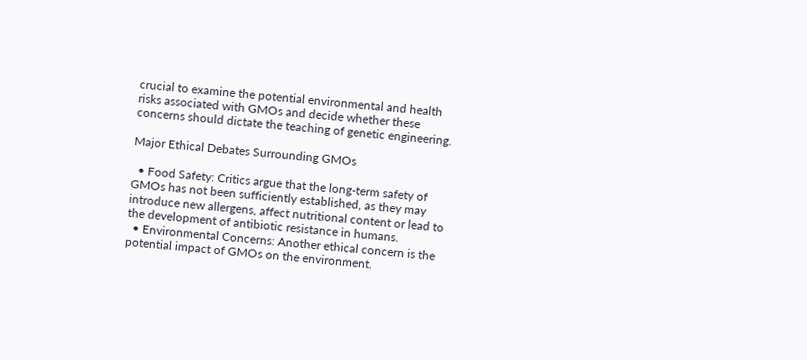crucial to examine the potential environmental and health risks associated with GMOs and decide whether these concerns should dictate the teaching of genetic engineering.

Major Ethical Debates Surrounding GMOs

  • Food Safety: Critics argue that the long-term safety of GMOs has not been sufficiently established, as they may introduce new allergens, affect nutritional content or lead to the development of antibiotic resistance in humans.
  • Environmental Concerns: Another ethical concern is the potential impact of GMOs on the environment.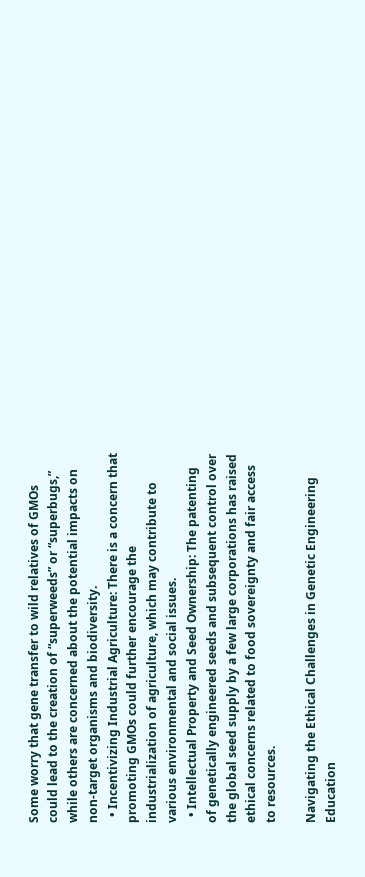Some worry that gene transfer to wild relatives of GMOs could lead to the creation of “superweeds” or “superbugs,” while others are concerned about the potential impacts on non-target organisms and biodiversity.
  • Incentivizing Industrial Agriculture: There is a concern that promoting GMOs could further encourage the industrialization of agriculture, which may contribute to various environmental and social issues.
  • Intellectual Property and Seed Ownership: The patenting of genetically engineered seeds and subsequent control over the global seed supply by a few large corporations has raised ethical concerns related to food sovereignty and fair access to resources.

Navigating the Ethical Challenges in Genetic Engineering Education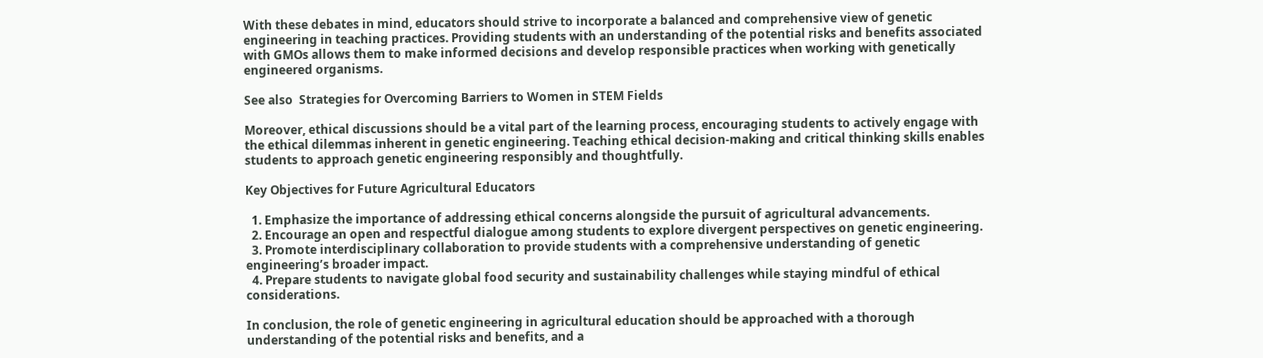With these debates in mind, educators should strive to incorporate a balanced and comprehensive view of genetic engineering in teaching practices. Providing students with an understanding of the potential risks and benefits associated with GMOs allows them to make informed decisions and develop responsible practices when working with genetically engineered organisms.

See also  Strategies for Overcoming Barriers to Women in STEM Fields

Moreover, ethical discussions should be a vital part of the learning process, encouraging students to actively engage with the ethical dilemmas inherent in genetic engineering. Teaching ethical decision-making and critical thinking skills enables students to approach genetic engineering responsibly and thoughtfully.

Key Objectives for Future Agricultural Educators

  1. Emphasize the importance of addressing ethical concerns alongside the pursuit of agricultural advancements.
  2. Encourage an open and respectful dialogue among students to explore divergent perspectives on genetic engineering.
  3. Promote interdisciplinary collaboration to provide students with a comprehensive understanding of genetic engineering’s broader impact.
  4. Prepare students to navigate global food security and sustainability challenges while staying mindful of ethical considerations.

In conclusion, the role of genetic engineering in agricultural education should be approached with a thorough understanding of the potential risks and benefits, and a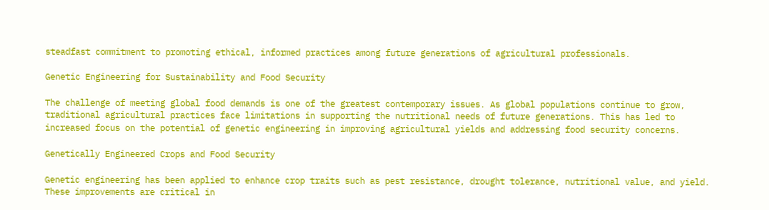steadfast commitment to promoting ethical, informed practices among future generations of agricultural professionals.

Genetic Engineering for Sustainability and Food Security

The challenge of meeting global food demands is one of the greatest contemporary issues. As global populations continue to grow, traditional agricultural practices face limitations in supporting the nutritional needs of future generations. This has led to increased focus on the potential of genetic engineering in improving agricultural yields and addressing food security concerns.

Genetically Engineered Crops and Food Security

Genetic engineering has been applied to enhance crop traits such as pest resistance, drought tolerance, nutritional value, and yield. These improvements are critical in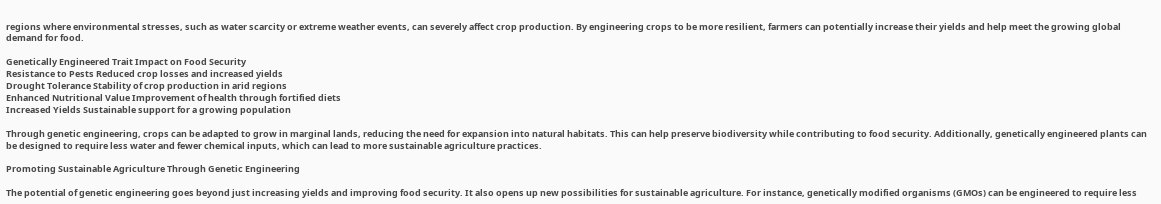regions where environmental stresses, such as water scarcity or extreme weather events, can severely affect crop production. By engineering crops to be more resilient, farmers can potentially increase their yields and help meet the growing global demand for food.

Genetically Engineered Trait Impact on Food Security
Resistance to Pests Reduced crop losses and increased yields
Drought Tolerance Stability of crop production in arid regions
Enhanced Nutritional Value Improvement of health through fortified diets
Increased Yields Sustainable support for a growing population

Through genetic engineering, crops can be adapted to grow in marginal lands, reducing the need for expansion into natural habitats. This can help preserve biodiversity while contributing to food security. Additionally, genetically engineered plants can be designed to require less water and fewer chemical inputs, which can lead to more sustainable agriculture practices.

Promoting Sustainable Agriculture Through Genetic Engineering

The potential of genetic engineering goes beyond just increasing yields and improving food security. It also opens up new possibilities for sustainable agriculture. For instance, genetically modified organisms (GMOs) can be engineered to require less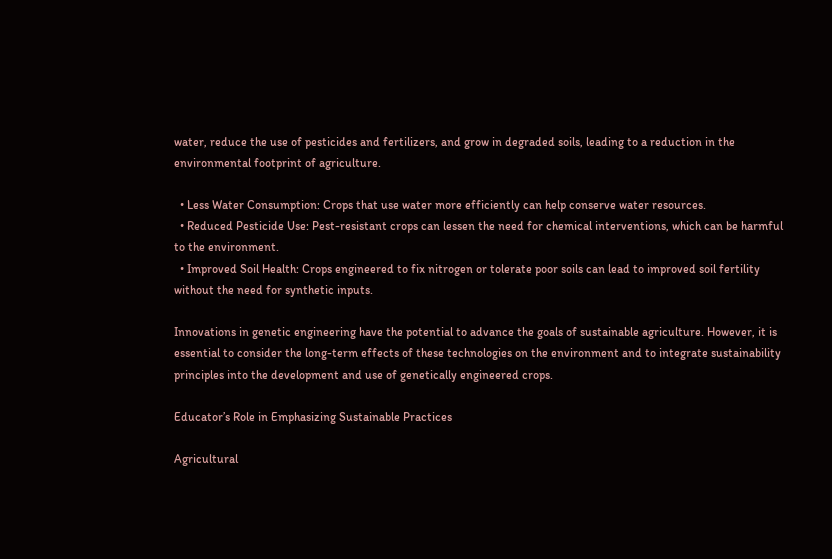water, reduce the use of pesticides and fertilizers, and grow in degraded soils, leading to a reduction in the environmental footprint of agriculture.

  • Less Water Consumption: Crops that use water more efficiently can help conserve water resources.
  • Reduced Pesticide Use: Pest-resistant crops can lessen the need for chemical interventions, which can be harmful to the environment.
  • Improved Soil Health: Crops engineered to fix nitrogen or tolerate poor soils can lead to improved soil fertility without the need for synthetic inputs.

Innovations in genetic engineering have the potential to advance the goals of sustainable agriculture. However, it is essential to consider the long-term effects of these technologies on the environment and to integrate sustainability principles into the development and use of genetically engineered crops.

Educator’s Role in Emphasizing Sustainable Practices

Agricultural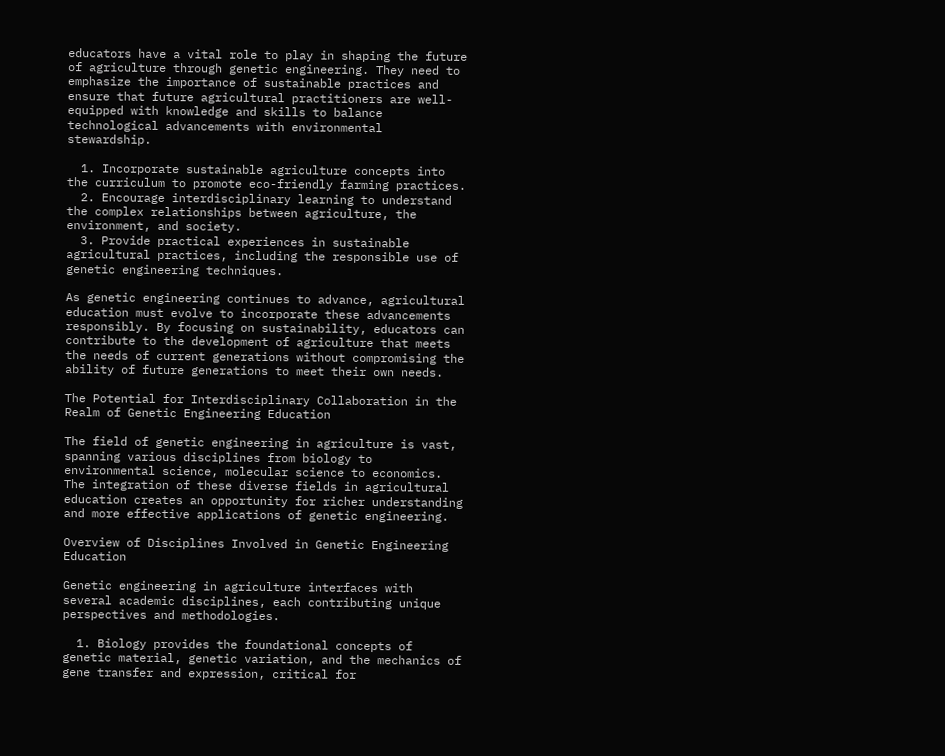educators have a vital role to play in shaping the future of agriculture through genetic engineering. They need to emphasize the importance of sustainable practices and ensure that future agricultural practitioners are well-equipped with knowledge and skills to balance technological advancements with environmental stewardship.

  1. Incorporate sustainable agriculture concepts into the curriculum to promote eco-friendly farming practices.
  2. Encourage interdisciplinary learning to understand the complex relationships between agriculture, the environment, and society.
  3. Provide practical experiences in sustainable agricultural practices, including the responsible use of genetic engineering techniques.

As genetic engineering continues to advance, agricultural education must evolve to incorporate these advancements responsibly. By focusing on sustainability, educators can contribute to the development of agriculture that meets the needs of current generations without compromising the ability of future generations to meet their own needs.

The Potential for Interdisciplinary Collaboration in the Realm of Genetic Engineering Education

The field of genetic engineering in agriculture is vast, spanning various disciplines from biology to environmental science, molecular science to economics. The integration of these diverse fields in agricultural education creates an opportunity for richer understanding and more effective applications of genetic engineering.

Overview of Disciplines Involved in Genetic Engineering Education

Genetic engineering in agriculture interfaces with several academic disciplines, each contributing unique perspectives and methodologies.

  1. Biology provides the foundational concepts of genetic material, genetic variation, and the mechanics of gene transfer and expression, critical for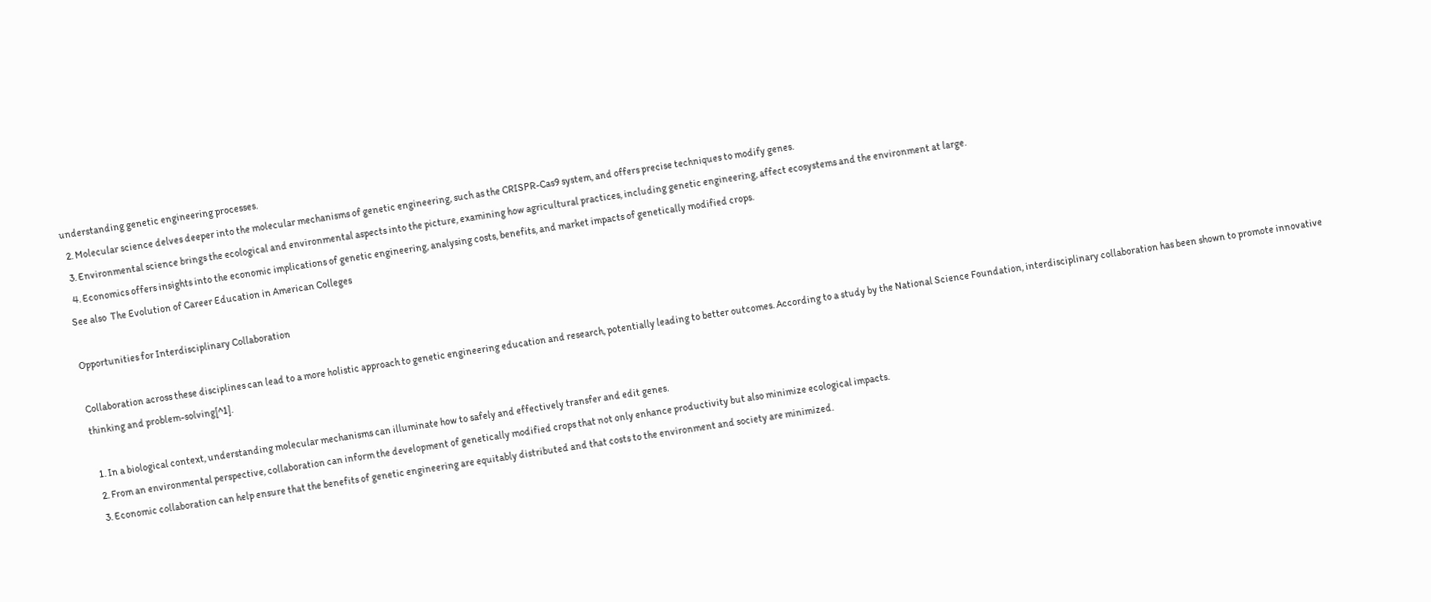understanding genetic engineering processes.
  2. Molecular science delves deeper into the molecular mechanisms of genetic engineering, such as the CRISPR-Cas9 system, and offers precise techniques to modify genes.
  3. Environmental science brings the ecological and environmental aspects into the picture, examining how agricultural practices, including genetic engineering, affect ecosystems and the environment at large.
  4. Economics offers insights into the economic implications of genetic engineering, analysing costs, benefits, and market impacts of genetically modified crops.
See also  The Evolution of Career Education in American Colleges

Opportunities for Interdisciplinary Collaboration

Collaboration across these disciplines can lead to a more holistic approach to genetic engineering education and research, potentially leading to better outcomes. According to a study by the National Science Foundation, interdisciplinary collaboration has been shown to promote innovative thinking and problem-solving[^1].

  1. In a biological context, understanding molecular mechanisms can illuminate how to safely and effectively transfer and edit genes.
  2. From an environmental perspective, collaboration can inform the development of genetically modified crops that not only enhance productivity but also minimize ecological impacts.
  3. Economic collaboration can help ensure that the benefits of genetic engineering are equitably distributed and that costs to the environment and society are minimized.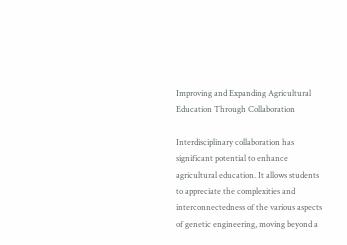Improving and Expanding Agricultural Education Through Collaboration

Interdisciplinary collaboration has significant potential to enhance agricultural education. It allows students to appreciate the complexities and interconnectedness of the various aspects of genetic engineering, moving beyond a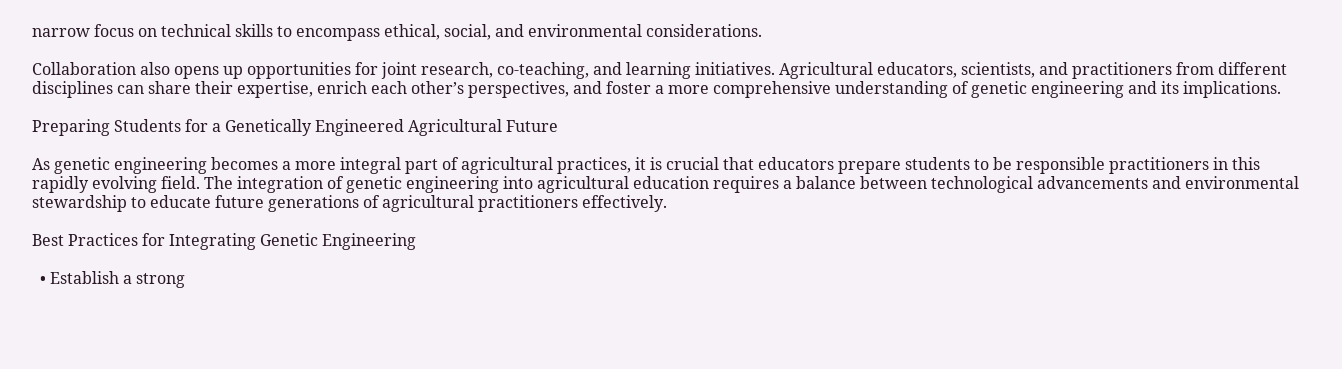narrow focus on technical skills to encompass ethical, social, and environmental considerations.

Collaboration also opens up opportunities for joint research, co-teaching, and learning initiatives. Agricultural educators, scientists, and practitioners from different disciplines can share their expertise, enrich each other’s perspectives, and foster a more comprehensive understanding of genetic engineering and its implications.

Preparing Students for a Genetically Engineered Agricultural Future

As genetic engineering becomes a more integral part of agricultural practices, it is crucial that educators prepare students to be responsible practitioners in this rapidly evolving field. The integration of genetic engineering into agricultural education requires a balance between technological advancements and environmental stewardship to educate future generations of agricultural practitioners effectively.

Best Practices for Integrating Genetic Engineering

  • Establish a strong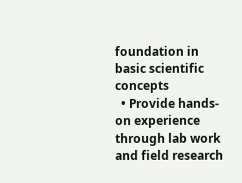foundation in basic scientific concepts
  • Provide hands-on experience through lab work and field research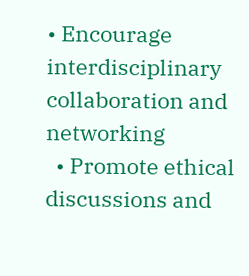• Encourage interdisciplinary collaboration and networking
  • Promote ethical discussions and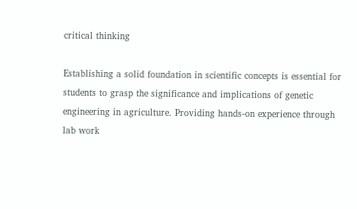critical thinking

Establishing a solid foundation in scientific concepts is essential for students to grasp the significance and implications of genetic engineering in agriculture. Providing hands-on experience through lab work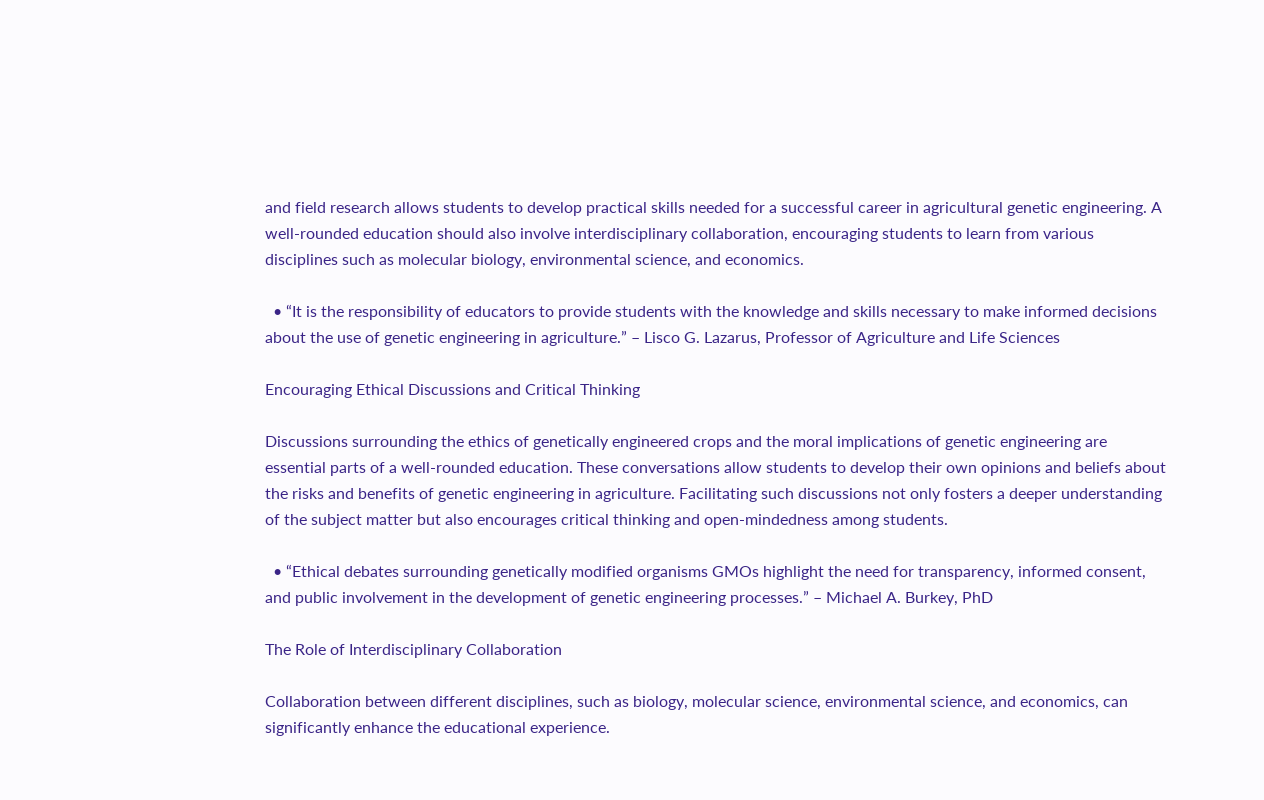and field research allows students to develop practical skills needed for a successful career in agricultural genetic engineering. A well-rounded education should also involve interdisciplinary collaboration, encouraging students to learn from various disciplines such as molecular biology, environmental science, and economics.

  • “It is the responsibility of educators to provide students with the knowledge and skills necessary to make informed decisions about the use of genetic engineering in agriculture.” – Lisco G. Lazarus, Professor of Agriculture and Life Sciences

Encouraging Ethical Discussions and Critical Thinking

Discussions surrounding the ethics of genetically engineered crops and the moral implications of genetic engineering are essential parts of a well-rounded education. These conversations allow students to develop their own opinions and beliefs about the risks and benefits of genetic engineering in agriculture. Facilitating such discussions not only fosters a deeper understanding of the subject matter but also encourages critical thinking and open-mindedness among students.

  • “Ethical debates surrounding genetically modified organisms GMOs highlight the need for transparency, informed consent, and public involvement in the development of genetic engineering processes.” – Michael A. Burkey, PhD

The Role of Interdisciplinary Collaboration

Collaboration between different disciplines, such as biology, molecular science, environmental science, and economics, can significantly enhance the educational experience.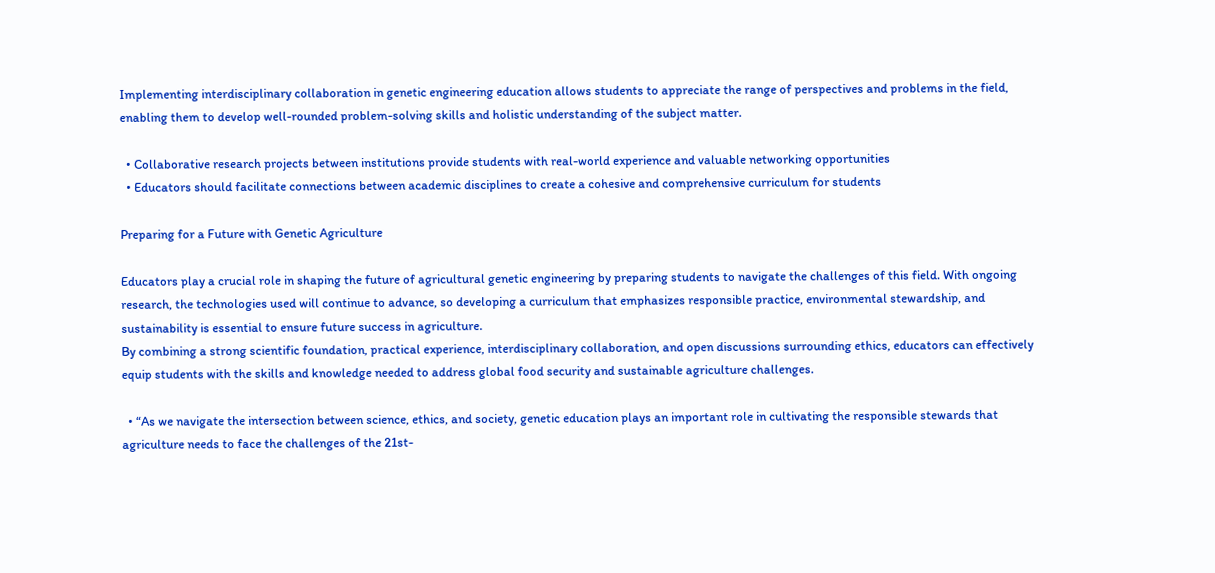Implementing interdisciplinary collaboration in genetic engineering education allows students to appreciate the range of perspectives and problems in the field, enabling them to develop well-rounded problem-solving skills and holistic understanding of the subject matter.

  • Collaborative research projects between institutions provide students with real-world experience and valuable networking opportunities
  • Educators should facilitate connections between academic disciplines to create a cohesive and comprehensive curriculum for students

Preparing for a Future with Genetic Agriculture

Educators play a crucial role in shaping the future of agricultural genetic engineering by preparing students to navigate the challenges of this field. With ongoing research, the technologies used will continue to advance, so developing a curriculum that emphasizes responsible practice, environmental stewardship, and sustainability is essential to ensure future success in agriculture.
By combining a strong scientific foundation, practical experience, interdisciplinary collaboration, and open discussions surrounding ethics, educators can effectively equip students with the skills and knowledge needed to address global food security and sustainable agriculture challenges.

  • “As we navigate the intersection between science, ethics, and society, genetic education plays an important role in cultivating the responsible stewards that agriculture needs to face the challenges of the 21st-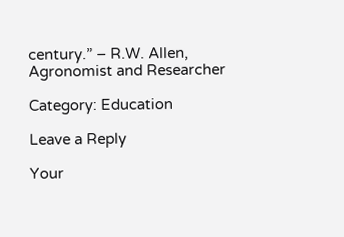century.” – R.W. Allen, Agronomist and Researcher

Category: Education

Leave a Reply

Your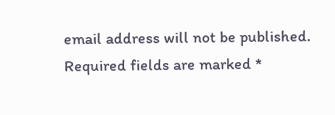email address will not be published. Required fields are marked *